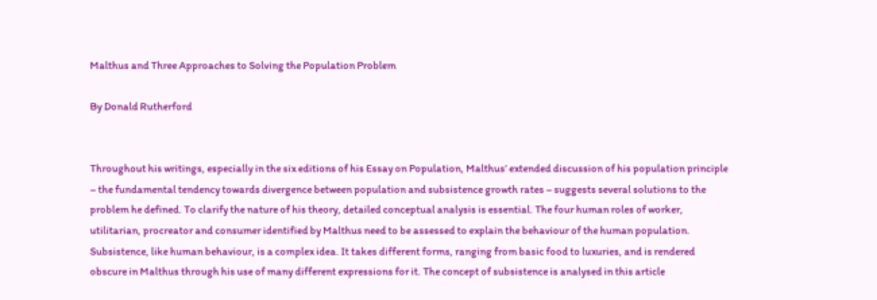Malthus and Three Approaches to Solving the Population Problem

By Donald Rutherford


Throughout his writings, especially in the six editions of his Essay on Population, Malthus’ extended discussion of his population principle – the fundamental tendency towards divergence between population and subsistence growth rates – suggests several solutions to the problem he defined. To clarify the nature of his theory, detailed conceptual analysis is essential. The four human roles of worker, utilitarian, procreator and consumer identified by Malthus need to be assessed to explain the behaviour of the human population. Subsistence, like human behaviour, is a complex idea. It takes different forms, ranging from basic food to luxuries, and is rendered obscure in Malthus through his use of many different expressions for it. The concept of subsistence is analysed in this article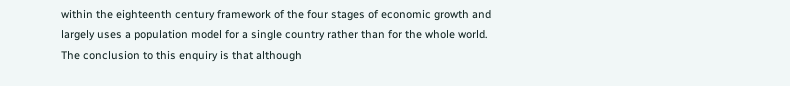within the eighteenth century framework of the four stages of economic growth and largely uses a population model for a single country rather than for the whole world. The conclusion to this enquiry is that although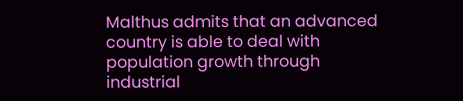Malthus admits that an advanced country is able to deal with population growth through industrial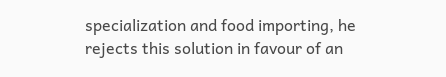specialization and food importing, he rejects this solution in favour of an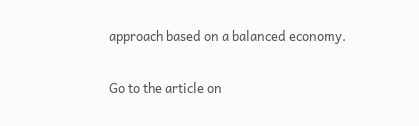approach based on a balanced economy.

Go to the article on